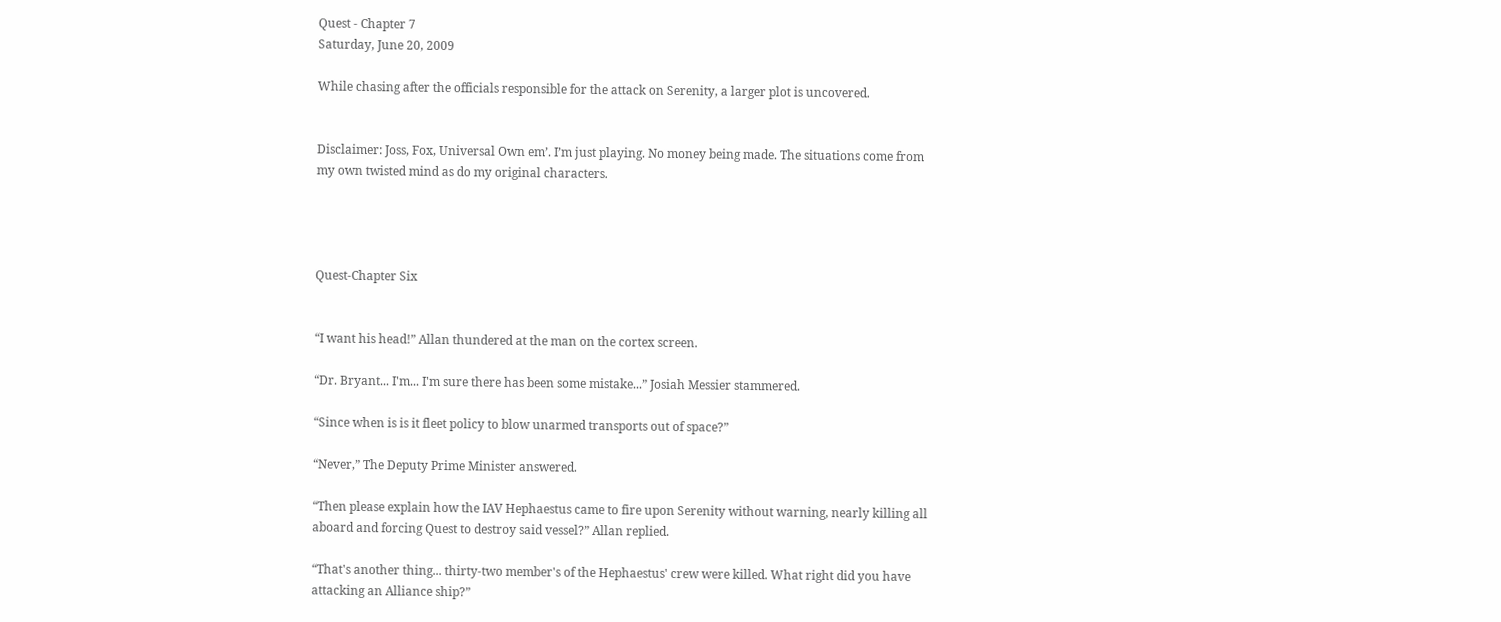Quest - Chapter 7
Saturday, June 20, 2009

While chasing after the officials responsible for the attack on Serenity, a larger plot is uncovered.


Disclaimer: Joss, Fox, Universal Own em’. I’m just playing. No money being made. The situations come from my own twisted mind as do my original characters.




Quest-Chapter Six


“I want his head!” Allan thundered at the man on the cortex screen.

“Dr. Bryant... I'm... I'm sure there has been some mistake...” Josiah Messier stammered.

“Since when is is it fleet policy to blow unarmed transports out of space?”

“Never,” The Deputy Prime Minister answered.

“Then please explain how the IAV Hephaestus came to fire upon Serenity without warning, nearly killing all aboard and forcing Quest to destroy said vessel?” Allan replied.

“That's another thing... thirty-two member's of the Hephaestus' crew were killed. What right did you have attacking an Alliance ship?”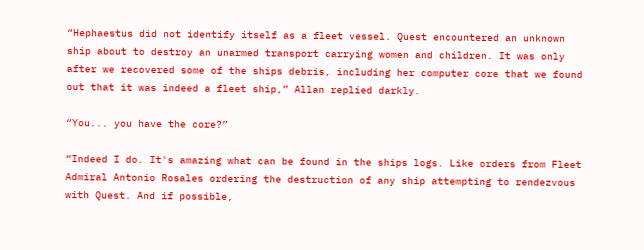“Hephaestus did not identify itself as a fleet vessel. Quest encountered an unknown ship about to destroy an unarmed transport carrying women and children. It was only after we recovered some of the ships debris, including her computer core that we found out that it was indeed a fleet ship,” Allan replied darkly.

“You... you have the core?”

“Indeed I do. It's amazing what can be found in the ships logs. Like orders from Fleet Admiral Antonio Rosales ordering the destruction of any ship attempting to rendezvous with Quest. And if possible,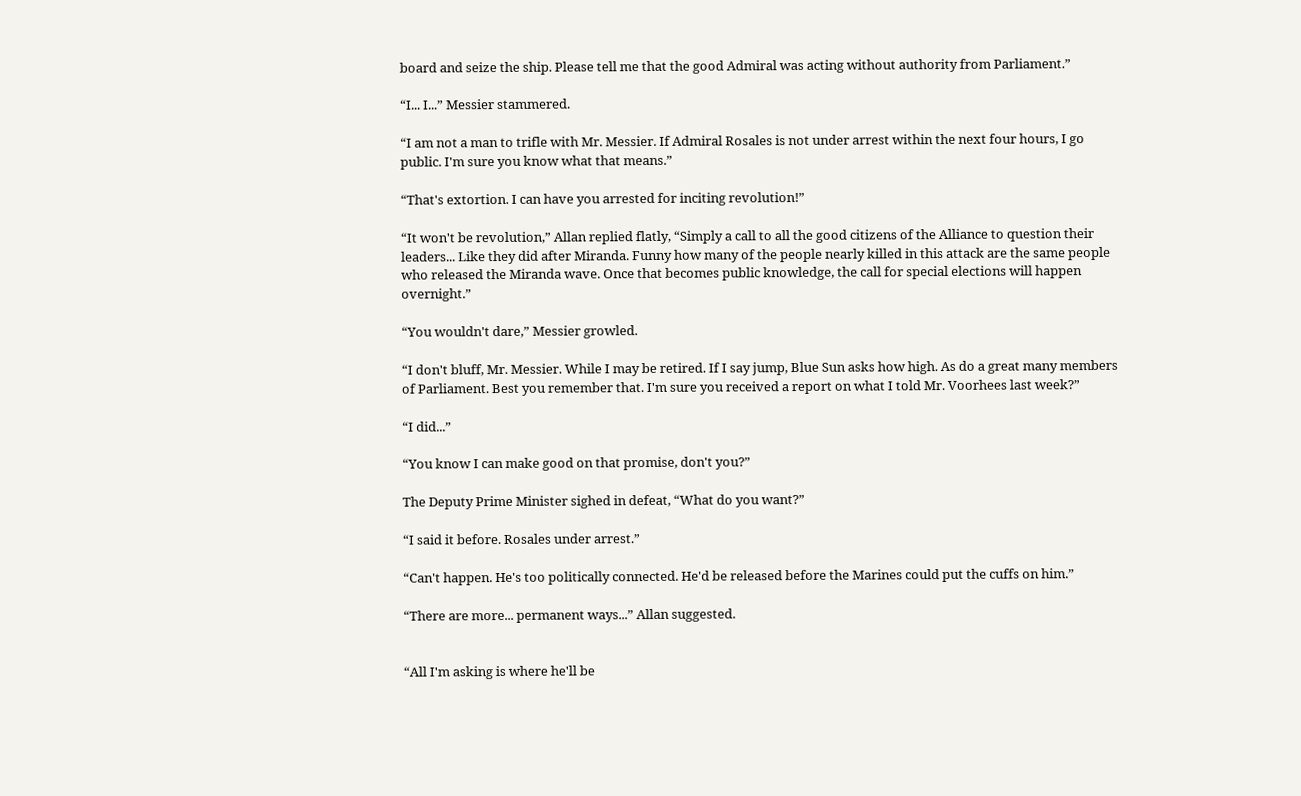board and seize the ship. Please tell me that the good Admiral was acting without authority from Parliament.”

“I... I...” Messier stammered.

“I am not a man to trifle with Mr. Messier. If Admiral Rosales is not under arrest within the next four hours, I go public. I'm sure you know what that means.”

“That's extortion. I can have you arrested for inciting revolution!”

“It won't be revolution,” Allan replied flatly, “Simply a call to all the good citizens of the Alliance to question their leaders... Like they did after Miranda. Funny how many of the people nearly killed in this attack are the same people who released the Miranda wave. Once that becomes public knowledge, the call for special elections will happen overnight.”

“You wouldn't dare,” Messier growled.

“I don't bluff, Mr. Messier. While I may be retired. If I say jump, Blue Sun asks how high. As do a great many members of Parliament. Best you remember that. I'm sure you received a report on what I told Mr. Voorhees last week?”

“I did...”

“You know I can make good on that promise, don't you?”

The Deputy Prime Minister sighed in defeat, “What do you want?”

“I said it before. Rosales under arrest.”

“Can't happen. He's too politically connected. He'd be released before the Marines could put the cuffs on him.”

“There are more... permanent ways...” Allan suggested.


“All I'm asking is where he'll be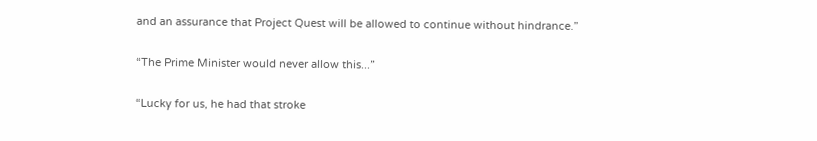and an assurance that Project Quest will be allowed to continue without hindrance.”

“The Prime Minister would never allow this...”

“Lucky for us, he had that stroke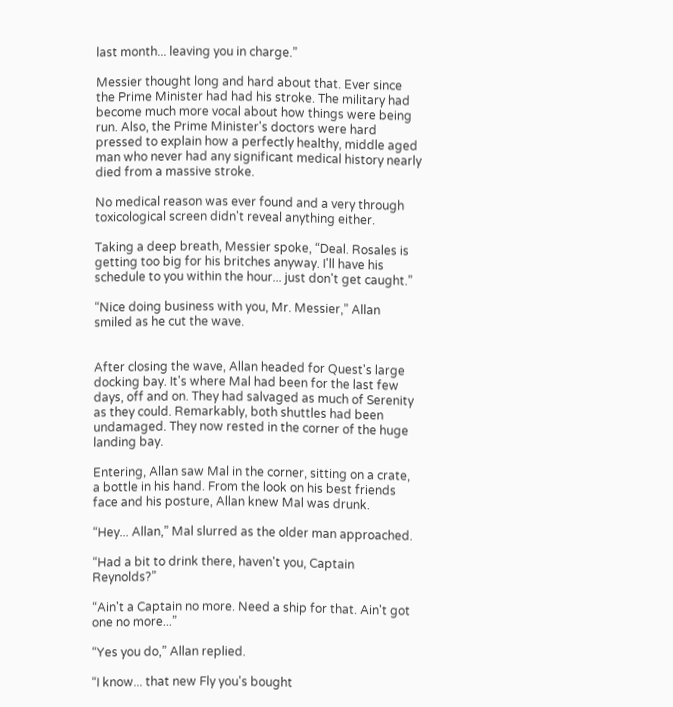last month... leaving you in charge.”

Messier thought long and hard about that. Ever since the Prime Minister had had his stroke. The military had become much more vocal about how things were being run. Also, the Prime Minister's doctors were hard pressed to explain how a perfectly healthy, middle aged man who never had any significant medical history nearly died from a massive stroke.

No medical reason was ever found and a very through toxicological screen didn't reveal anything either.

Taking a deep breath, Messier spoke, “Deal. Rosales is getting too big for his britches anyway. I'll have his schedule to you within the hour... just don't get caught.”

“Nice doing business with you, Mr. Messier,” Allan smiled as he cut the wave.


After closing the wave, Allan headed for Quest's large docking bay. It's where Mal had been for the last few days, off and on. They had salvaged as much of Serenity as they could. Remarkably, both shuttles had been undamaged. They now rested in the corner of the huge landing bay.

Entering, Allan saw Mal in the corner, sitting on a crate, a bottle in his hand. From the look on his best friends face and his posture, Allan knew Mal was drunk.

“Hey... Allan,” Mal slurred as the older man approached.

“Had a bit to drink there, haven't you, Captain Reynolds?”

“Ain't a Captain no more. Need a ship for that. Ain't got one no more...”

“Yes you do,” Allan replied.

“I know... that new Fly you's bought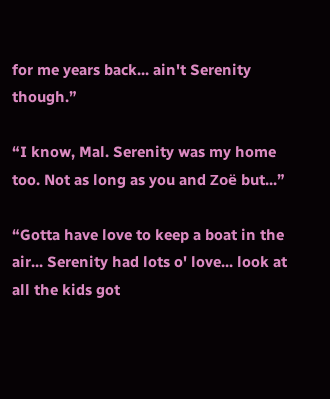for me years back... ain't Serenity though.”

“I know, Mal. Serenity was my home too. Not as long as you and Zoë but...”

“Gotta have love to keep a boat in the air... Serenity had lots o' love... look at all the kids got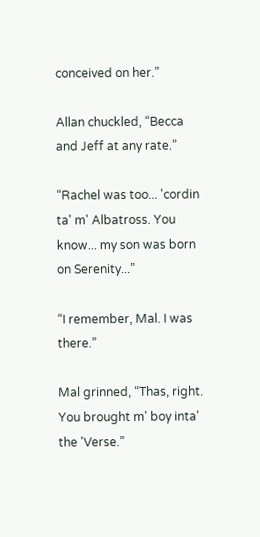conceived on her.”

Allan chuckled, “Becca and Jeff at any rate.”

“Rachel was too... 'cordin ta' m' Albatross. You know... my son was born on Serenity...”

“I remember, Mal. I was there.”

Mal grinned, “Thas, right. You brought m' boy inta' the 'Verse.”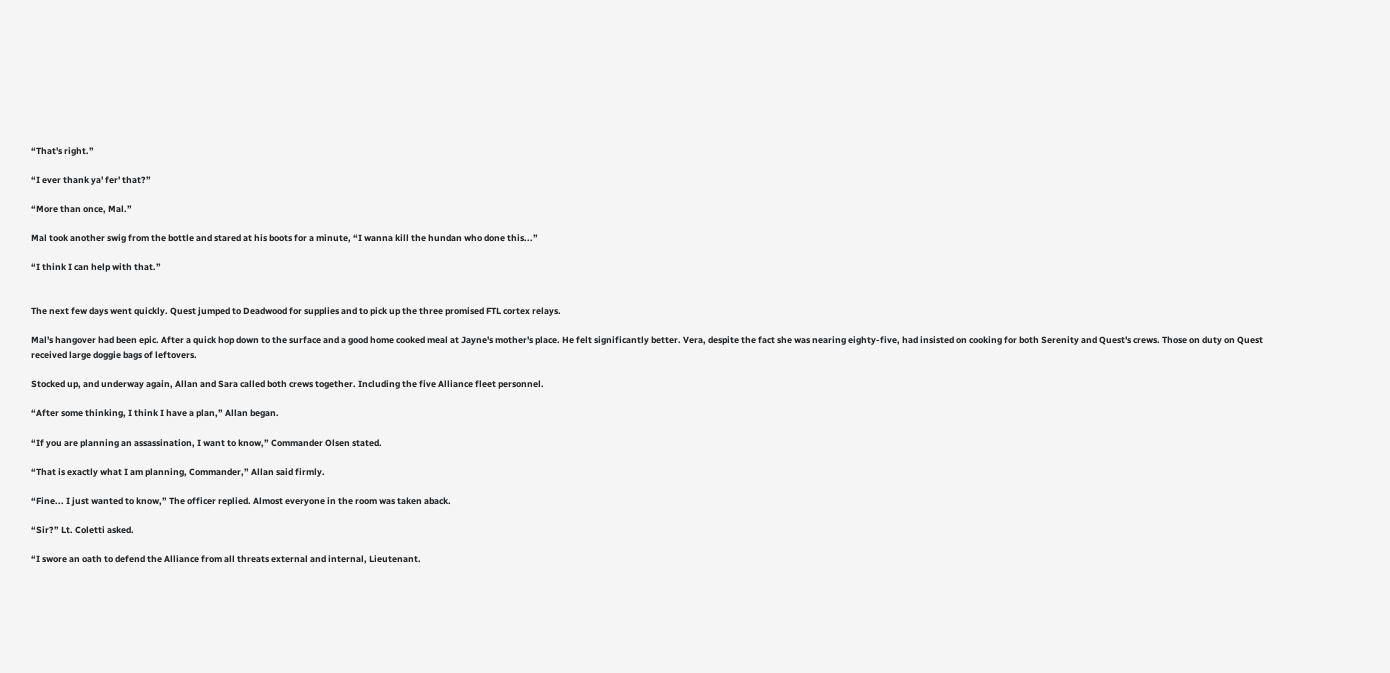“That's right.”

“I ever thank ya' fer' that?”

“More than once, Mal.”

Mal took another swig from the bottle and stared at his boots for a minute, “I wanna kill the hundan who done this...”

“I think I can help with that.”


The next few days went quickly. Quest jumped to Deadwood for supplies and to pick up the three promised FTL cortex relays.

Mal's hangover had been epic. After a quick hop down to the surface and a good home cooked meal at Jayne's mother's place. He felt significantly better. Vera, despite the fact she was nearing eighty-five, had insisted on cooking for both Serenity and Quest's crews. Those on duty on Quest received large doggie bags of leftovers.

Stocked up, and underway again, Allan and Sara called both crews together. Including the five Alliance fleet personnel.

“After some thinking, I think I have a plan,” Allan began.

“If you are planning an assassination, I want to know,” Commander Olsen stated.

“That is exactly what I am planning, Commander,” Allan said firmly.

“Fine... I just wanted to know,” The officer replied. Almost everyone in the room was taken aback.

“Sir?” Lt. Coletti asked.

“I swore an oath to defend the Alliance from all threats external and internal, Lieutenant.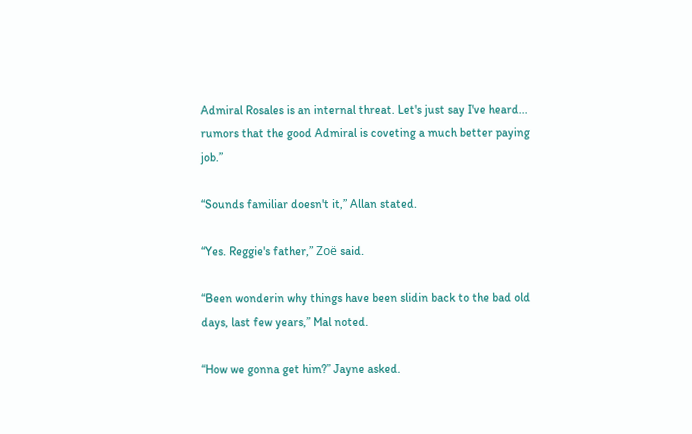Admiral Rosales is an internal threat. Let's just say I've heard... rumors that the good Admiral is coveting a much better paying job.”

“Sounds familiar doesn't it,” Allan stated.

“Yes. Reggie's father,” Zoë said.

“Been wonderin why things have been slidin back to the bad old days, last few years,” Mal noted.

“How we gonna get him?” Jayne asked.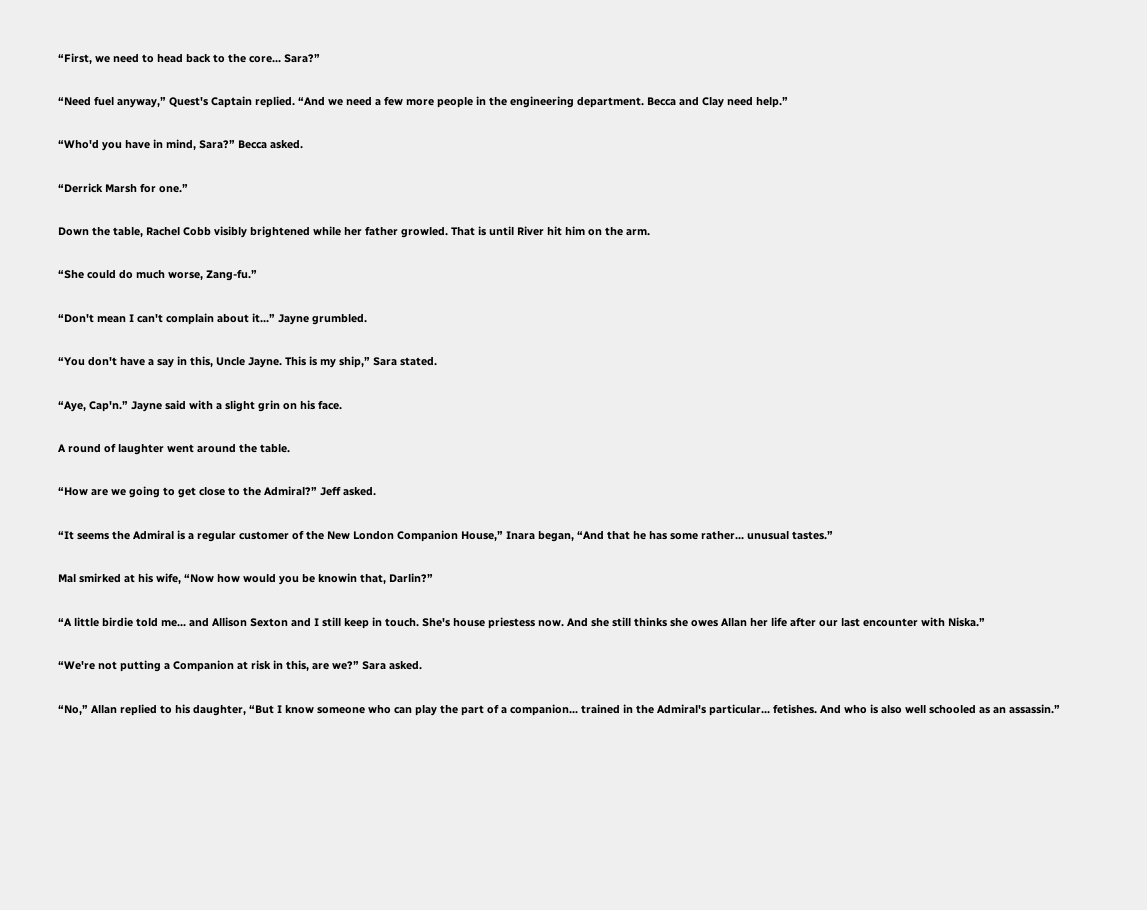“First, we need to head back to the core... Sara?”

“Need fuel anyway,” Quest's Captain replied. “And we need a few more people in the engineering department. Becca and Clay need help.”

“Who'd you have in mind, Sara?” Becca asked.

“Derrick Marsh for one.”

Down the table, Rachel Cobb visibly brightened while her father growled. That is until River hit him on the arm.

“She could do much worse, Zang-fu.”

“Don't mean I can't complain about it...” Jayne grumbled.

“You don't have a say in this, Uncle Jayne. This is my ship,” Sara stated.

“Aye, Cap'n.” Jayne said with a slight grin on his face.

A round of laughter went around the table.

“How are we going to get close to the Admiral?” Jeff asked.

“It seems the Admiral is a regular customer of the New London Companion House,” Inara began, “And that he has some rather... unusual tastes.”

Mal smirked at his wife, “Now how would you be knowin that, Darlin?”

“A little birdie told me... and Allison Sexton and I still keep in touch. She's house priestess now. And she still thinks she owes Allan her life after our last encounter with Niska.”

“We're not putting a Companion at risk in this, are we?” Sara asked.

“No,” Allan replied to his daughter, “But I know someone who can play the part of a companion... trained in the Admiral's particular... fetishes. And who is also well schooled as an assassin.”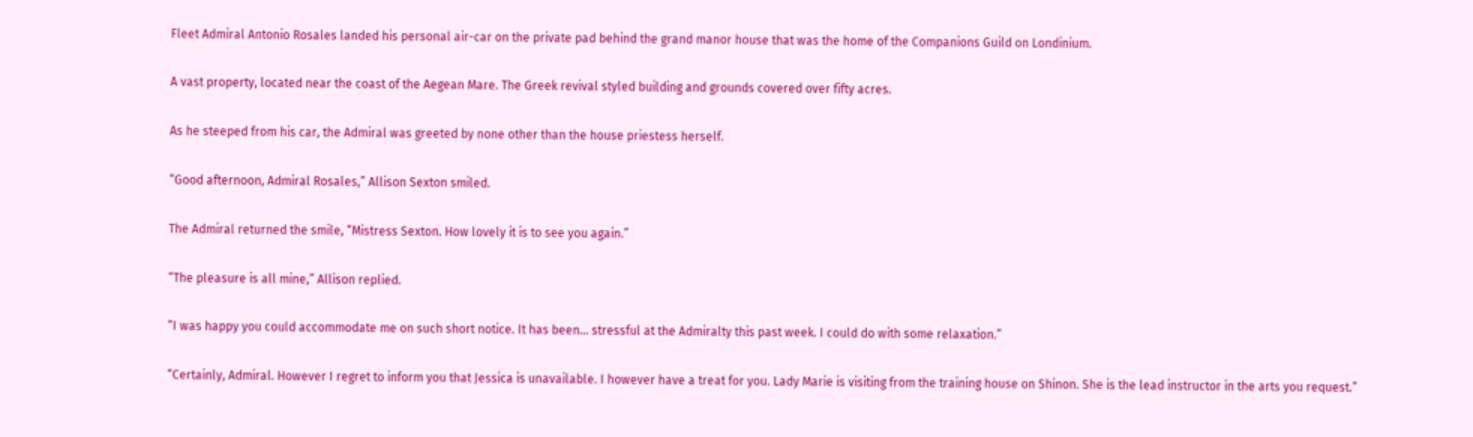Fleet Admiral Antonio Rosales landed his personal air-car on the private pad behind the grand manor house that was the home of the Companions Guild on Londinium.

A vast property, located near the coast of the Aegean Mare. The Greek revival styled building and grounds covered over fifty acres.

As he steeped from his car, the Admiral was greeted by none other than the house priestess herself.

“Good afternoon, Admiral Rosales,” Allison Sexton smiled.

The Admiral returned the smile, “Mistress Sexton. How lovely it is to see you again.”

“The pleasure is all mine,” Allison replied.

“I was happy you could accommodate me on such short notice. It has been... stressful at the Admiralty this past week. I could do with some relaxation.”

“Certainly, Admiral. However I regret to inform you that Jessica is unavailable. I however have a treat for you. Lady Marie is visiting from the training house on Shinon. She is the lead instructor in the arts you request.”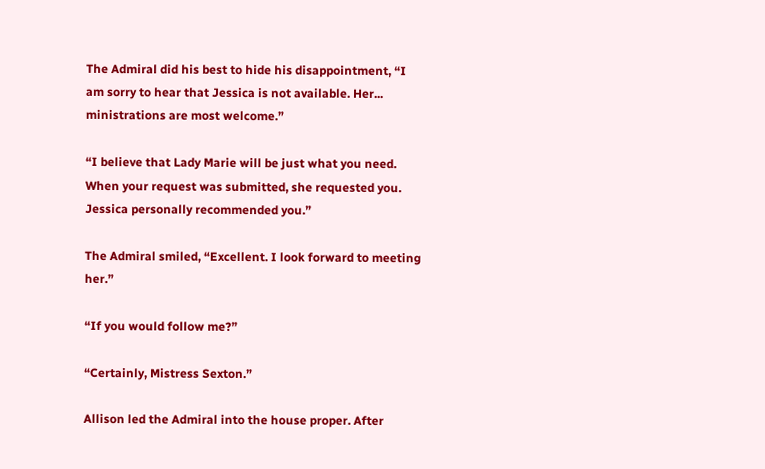The Admiral did his best to hide his disappointment, “I am sorry to hear that Jessica is not available. Her... ministrations are most welcome.”

“I believe that Lady Marie will be just what you need. When your request was submitted, she requested you. Jessica personally recommended you.”

The Admiral smiled, “Excellent. I look forward to meeting her.”

“If you would follow me?”

“Certainly, Mistress Sexton.”

Allison led the Admiral into the house proper. After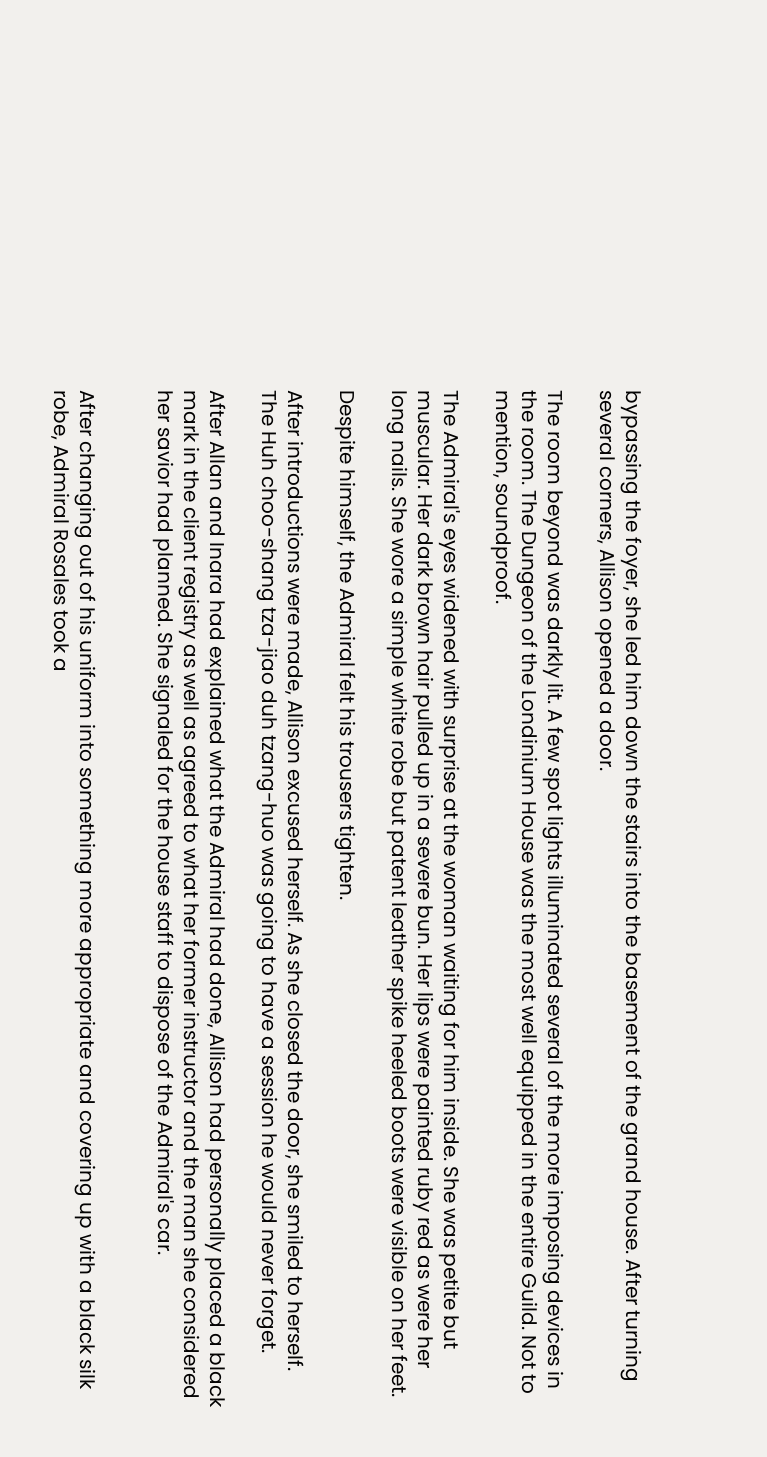bypassing the foyer, she led him down the stairs into the basement of the grand house. After turning several corners, Allison opened a door.

The room beyond was darkly lit. A few spot lights illuminated several of the more imposing devices in the room. The Dungeon of the Londinium House was the most well equipped in the entire Guild. Not to mention, soundproof.

The Admiral's eyes widened with surprise at the woman waiting for him inside. She was petite but muscular. Her dark brown hair pulled up in a severe bun. Her lips were painted ruby red as were her long nails. She wore a simple white robe but patent leather spike heeled boots were visible on her feet.

Despite himself, the Admiral felt his trousers tighten.

After introductions were made, Allison excused herself. As she closed the door, she smiled to herself. The Huh choo-shang tza-jiao duh tzang-huo was going to have a session he would never forget.

After Allan and Inara had explained what the Admiral had done, Allison had personally placed a black mark in the client registry as well as agreed to what her former instructor and the man she considered her savior had planned. She signaled for the house staff to dispose of the Admiral's car.


After changing out of his uniform into something more appropriate and covering up with a black silk robe, Admiral Rosales took a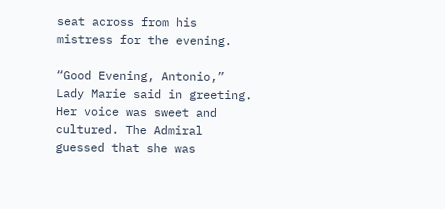seat across from his mistress for the evening.

“Good Evening, Antonio,” Lady Marie said in greeting. Her voice was sweet and cultured. The Admiral guessed that she was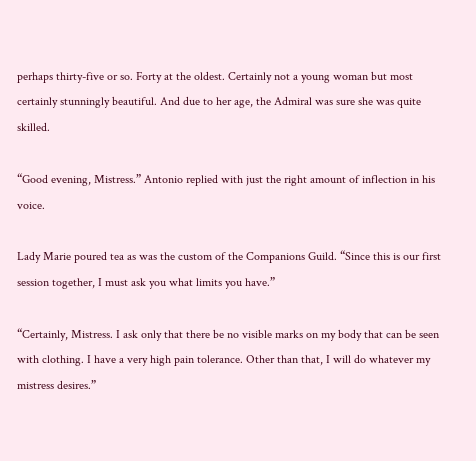perhaps thirty-five or so. Forty at the oldest. Certainly not a young woman but most certainly stunningly beautiful. And due to her age, the Admiral was sure she was quite skilled.

“Good evening, Mistress.” Antonio replied with just the right amount of inflection in his voice.

Lady Marie poured tea as was the custom of the Companions Guild. “Since this is our first session together, I must ask you what limits you have.”

“Certainly, Mistress. I ask only that there be no visible marks on my body that can be seen with clothing. I have a very high pain tolerance. Other than that, I will do whatever my mistress desires.”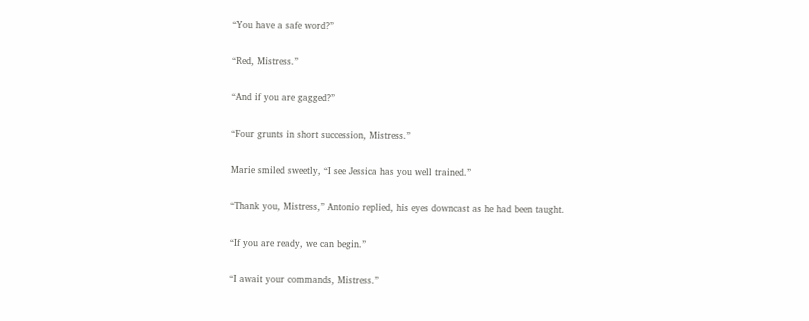“You have a safe word?”

“Red, Mistress.”

“And if you are gagged?”

“Four grunts in short succession, Mistress.”

Marie smiled sweetly, “I see Jessica has you well trained.”

“Thank you, Mistress,” Antonio replied, his eyes downcast as he had been taught.

“If you are ready, we can begin.”

“I await your commands, Mistress.”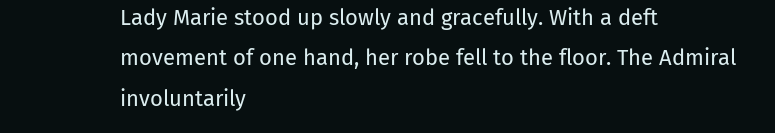Lady Marie stood up slowly and gracefully. With a deft movement of one hand, her robe fell to the floor. The Admiral involuntarily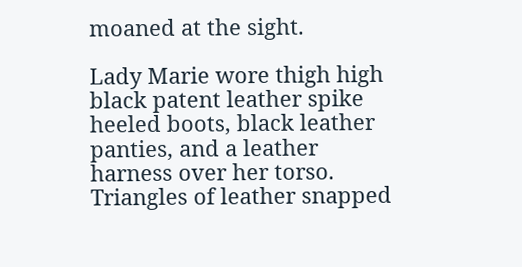moaned at the sight.

Lady Marie wore thigh high black patent leather spike heeled boots, black leather panties, and a leather harness over her torso. Triangles of leather snapped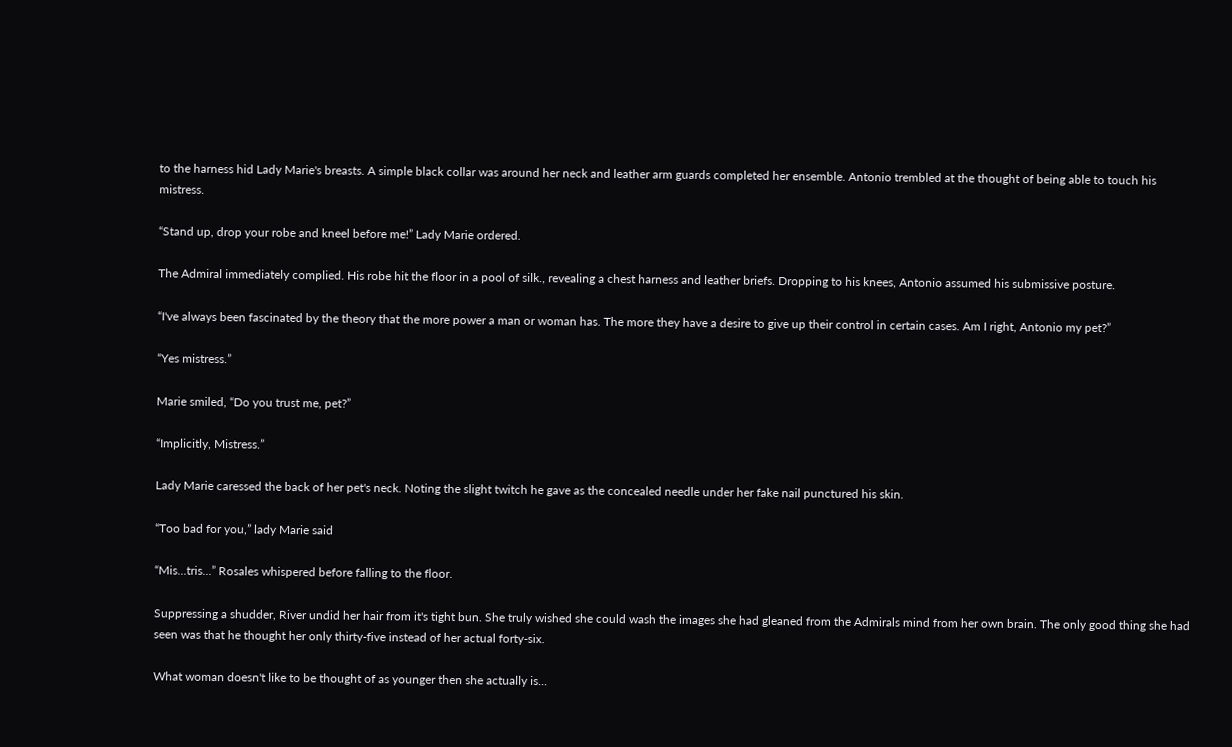to the harness hid Lady Marie's breasts. A simple black collar was around her neck and leather arm guards completed her ensemble. Antonio trembled at the thought of being able to touch his mistress.

“Stand up, drop your robe and kneel before me!” Lady Marie ordered.

The Admiral immediately complied. His robe hit the floor in a pool of silk., revealing a chest harness and leather briefs. Dropping to his knees, Antonio assumed his submissive posture.

“I've always been fascinated by the theory that the more power a man or woman has. The more they have a desire to give up their control in certain cases. Am I right, Antonio my pet?”

“Yes mistress.”

Marie smiled, “Do you trust me, pet?”

“Implicitly, Mistress.”

Lady Marie caressed the back of her pet's neck. Noting the slight twitch he gave as the concealed needle under her fake nail punctured his skin.

“Too bad for you,” lady Marie said

“Mis...tris...” Rosales whispered before falling to the floor.

Suppressing a shudder, River undid her hair from it's tight bun. She truly wished she could wash the images she had gleaned from the Admirals mind from her own brain. The only good thing she had seen was that he thought her only thirty-five instead of her actual forty-six.

What woman doesn't like to be thought of as younger then she actually is...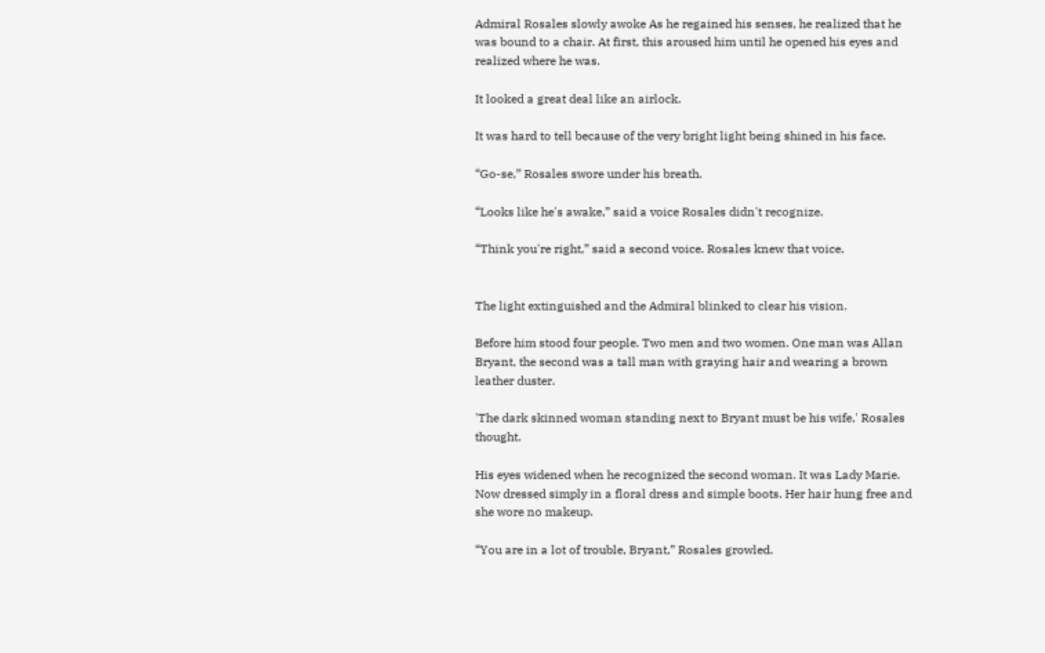Admiral Rosales slowly awoke As he regained his senses, he realized that he was bound to a chair. At first, this aroused him until he opened his eyes and realized where he was.

It looked a great deal like an airlock.

It was hard to tell because of the very bright light being shined in his face.

“Go-se,” Rosales swore under his breath.

“Looks like he's awake,” said a voice Rosales didn't recognize.

“Think you're right,” said a second voice. Rosales knew that voice.


The light extinguished and the Admiral blinked to clear his vision.

Before him stood four people. Two men and two women. One man was Allan Bryant, the second was a tall man with graying hair and wearing a brown leather duster.

'The dark skinned woman standing next to Bryant must be his wife,' Rosales thought.

His eyes widened when he recognized the second woman. It was Lady Marie. Now dressed simply in a floral dress and simple boots. Her hair hung free and she wore no makeup.

“You are in a lot of trouble, Bryant,” Rosales growled.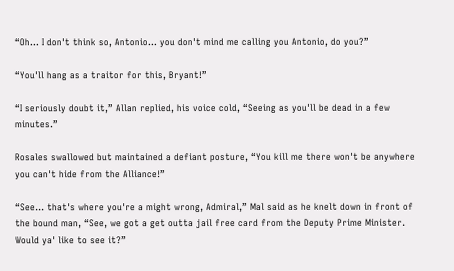“Oh... I don't think so, Antonio... you don't mind me calling you Antonio, do you?”

“You'll hang as a traitor for this, Bryant!”

“I seriously doubt it,” Allan replied, his voice cold, “Seeing as you'll be dead in a few minutes.”

Rosales swallowed but maintained a defiant posture, “You kill me there won't be anywhere you can't hide from the Alliance!”

“See... that's where you're a might wrong, Admiral,” Mal said as he knelt down in front of the bound man, “See, we got a get outta jail free card from the Deputy Prime Minister. Would ya' like to see it?”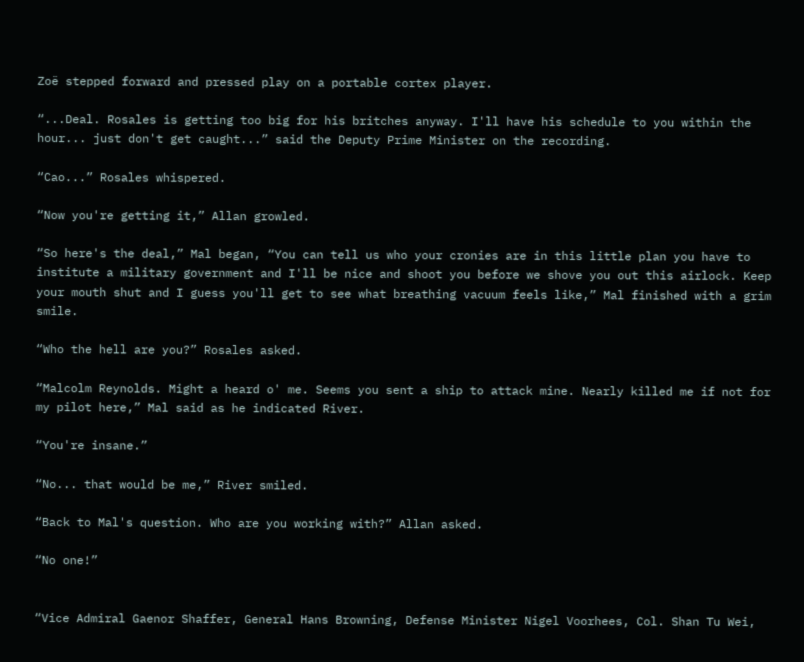Zoë stepped forward and pressed play on a portable cortex player.

“...Deal. Rosales is getting too big for his britches anyway. I'll have his schedule to you within the hour... just don't get caught...” said the Deputy Prime Minister on the recording.

“Cao...” Rosales whispered.

“Now you're getting it,” Allan growled.

“So here's the deal,” Mal began, “You can tell us who your cronies are in this little plan you have to institute a military government and I'll be nice and shoot you before we shove you out this airlock. Keep your mouth shut and I guess you'll get to see what breathing vacuum feels like,” Mal finished with a grim smile.

“Who the hell are you?” Rosales asked.

“Malcolm Reynolds. Might a heard o' me. Seems you sent a ship to attack mine. Nearly killed me if not for my pilot here,” Mal said as he indicated River.

“You're insane.”

“No... that would be me,” River smiled.

“Back to Mal's question. Who are you working with?” Allan asked.

“No one!”


“Vice Admiral Gaenor Shaffer, General Hans Browning, Defense Minister Nigel Voorhees, Col. Shan Tu Wei,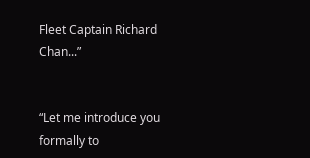Fleet Captain Richard Chan...”


“Let me introduce you formally to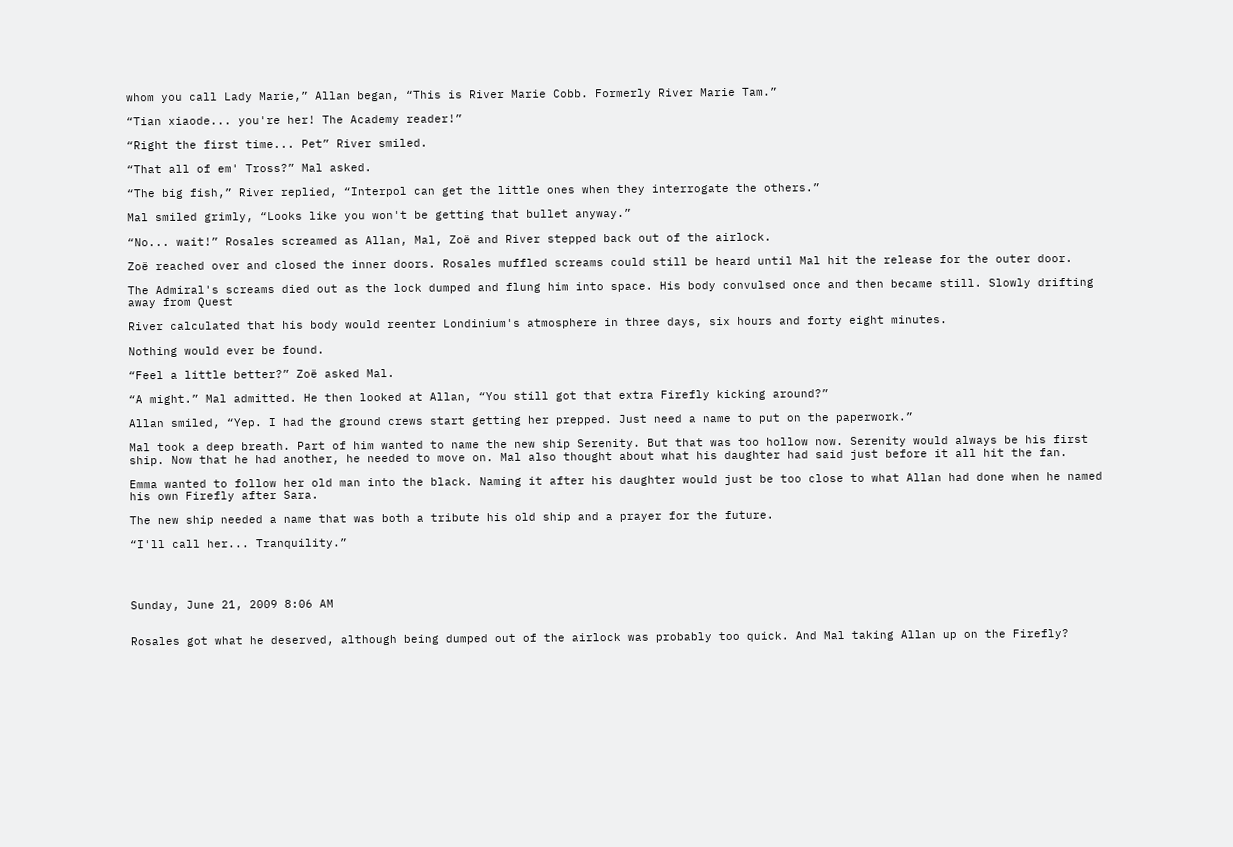whom you call Lady Marie,” Allan began, “This is River Marie Cobb. Formerly River Marie Tam.”

“Tian xiaode... you're her! The Academy reader!”

“Right the first time... Pet” River smiled.

“That all of em' Tross?” Mal asked.

“The big fish,” River replied, “Interpol can get the little ones when they interrogate the others.”

Mal smiled grimly, “Looks like you won't be getting that bullet anyway.”

“No... wait!” Rosales screamed as Allan, Mal, Zoë and River stepped back out of the airlock.

Zoë reached over and closed the inner doors. Rosales muffled screams could still be heard until Mal hit the release for the outer door.

The Admiral's screams died out as the lock dumped and flung him into space. His body convulsed once and then became still. Slowly drifting away from Quest

River calculated that his body would reenter Londinium's atmosphere in three days, six hours and forty eight minutes.

Nothing would ever be found.

“Feel a little better?” Zoë asked Mal.

“A might.” Mal admitted. He then looked at Allan, “You still got that extra Firefly kicking around?”

Allan smiled, “Yep. I had the ground crews start getting her prepped. Just need a name to put on the paperwork.”

Mal took a deep breath. Part of him wanted to name the new ship Serenity. But that was too hollow now. Serenity would always be his first ship. Now that he had another, he needed to move on. Mal also thought about what his daughter had said just before it all hit the fan.

Emma wanted to follow her old man into the black. Naming it after his daughter would just be too close to what Allan had done when he named his own Firefly after Sara.

The new ship needed a name that was both a tribute his old ship and a prayer for the future.

“I'll call her... Tranquility.”




Sunday, June 21, 2009 8:06 AM


Rosales got what he deserved, although being dumped out of the airlock was probably too quick. And Mal taking Allan up on the Firefly?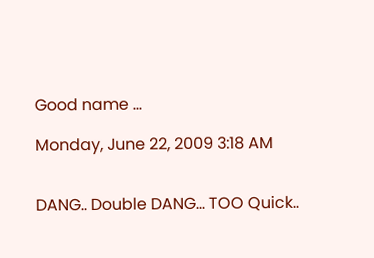Good name ...

Monday, June 22, 2009 3:18 AM


DANG.. Double DANG... TOO Quick..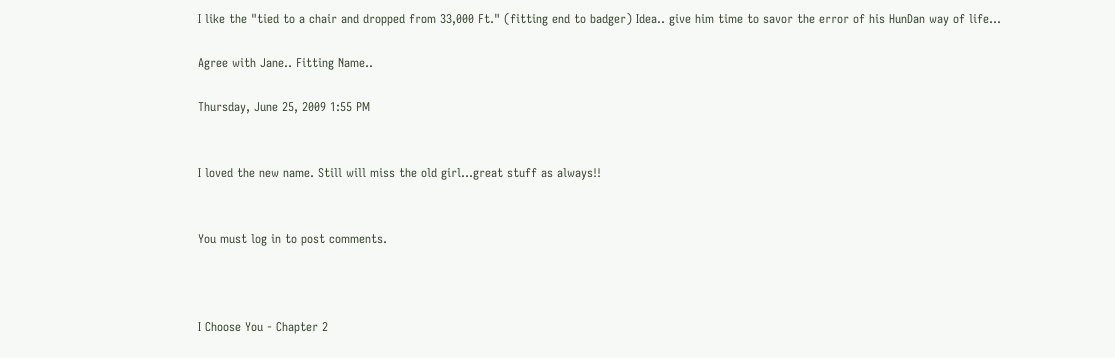I like the "tied to a chair and dropped from 33,000 Ft." (fitting end to badger) Idea.. give him time to savor the error of his HunDan way of life...

Agree with Jane.. Fitting Name..

Thursday, June 25, 2009 1:55 PM


I loved the new name. Still will miss the old girl...great stuff as always!!


You must log in to post comments.



I Choose You - Chapter 2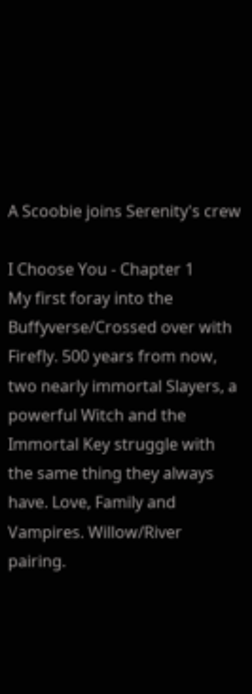A Scoobie joins Serenity's crew

I Choose You - Chapter 1
My first foray into the Buffyverse/Crossed over with Firefly. 500 years from now, two nearly immortal Slayers, a powerful Witch and the Immortal Key struggle with the same thing they always have. Love, Family and Vampires. Willow/River pairing.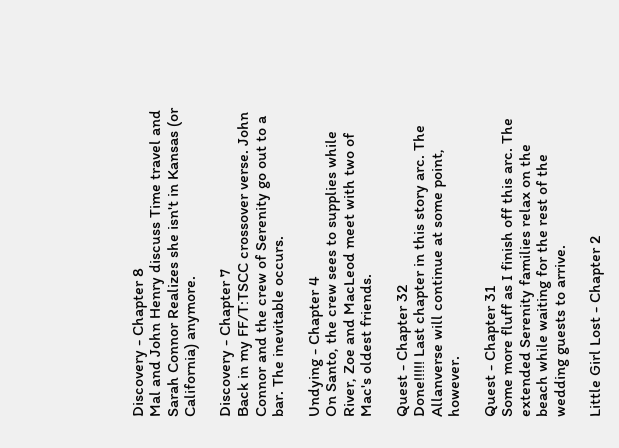Discovery - Chapter 8
Mal and John Henry discuss Time travel and Sarah Connor Realizes she isn't in Kansas (or California) anymore.

Discovery - Chapter 7
Back in my FF/T:TSCC crossover verse. John Connor and the crew of Serenity go out to a bar. The inevitable occurs.

Undying - Chapter 4
On Santo, the crew sees to supplies while River, Zoe and MacLeod meet with two of Mac's oldest friends.

Quest - Chapter 32
Done!!!!! Last chapter in this story arc. The Allanverse will continue at some point, however.

Quest - Chapter 31
Some more fluff as I finish off this arc. The extended Serenity families relax on the beach while waiting for the rest of the wedding guests to arrive.

Little Girl Lost - Chapter 2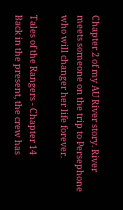Chapter 2 of my AU River story. River meets someone on the trip to Persephone who will changer her life forever.

Tales of the Rangers - Chapter 14
Back in the present, the crew has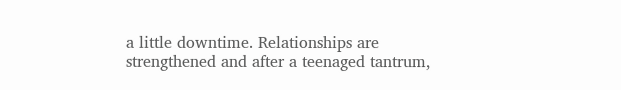a little downtime. Relationships are strengthened and after a teenaged tantrum,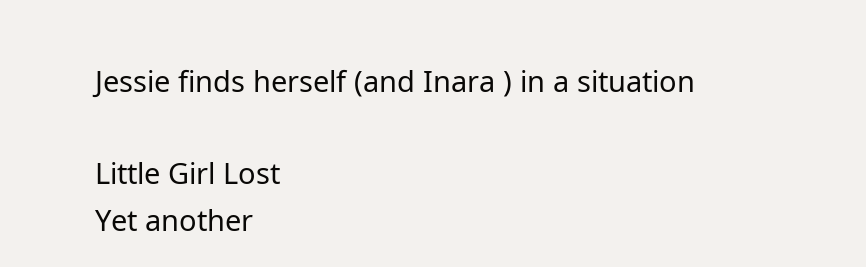Jessie finds herself (and Inara ) in a situation

Little Girl Lost
Yet another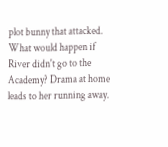plot bunny that attacked. What would happen if River didn't go to the Academy? Drama at home leads to her running away.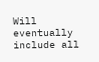Will eventually include all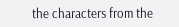the characters from the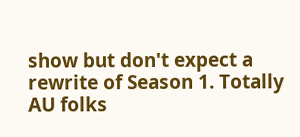show but don't expect a rewrite of Season 1. Totally AU folks